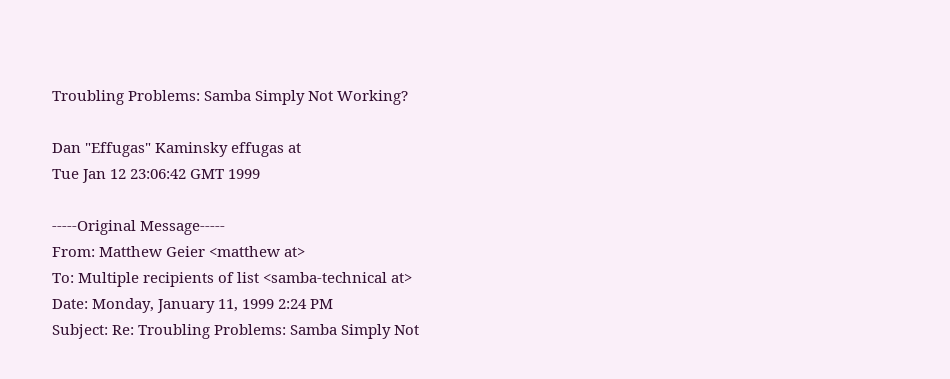Troubling Problems: Samba Simply Not Working?

Dan "Effugas" Kaminsky effugas at
Tue Jan 12 23:06:42 GMT 1999

-----Original Message-----
From: Matthew Geier <matthew at>
To: Multiple recipients of list <samba-technical at>
Date: Monday, January 11, 1999 2:24 PM
Subject: Re: Troubling Problems: Samba Simply Not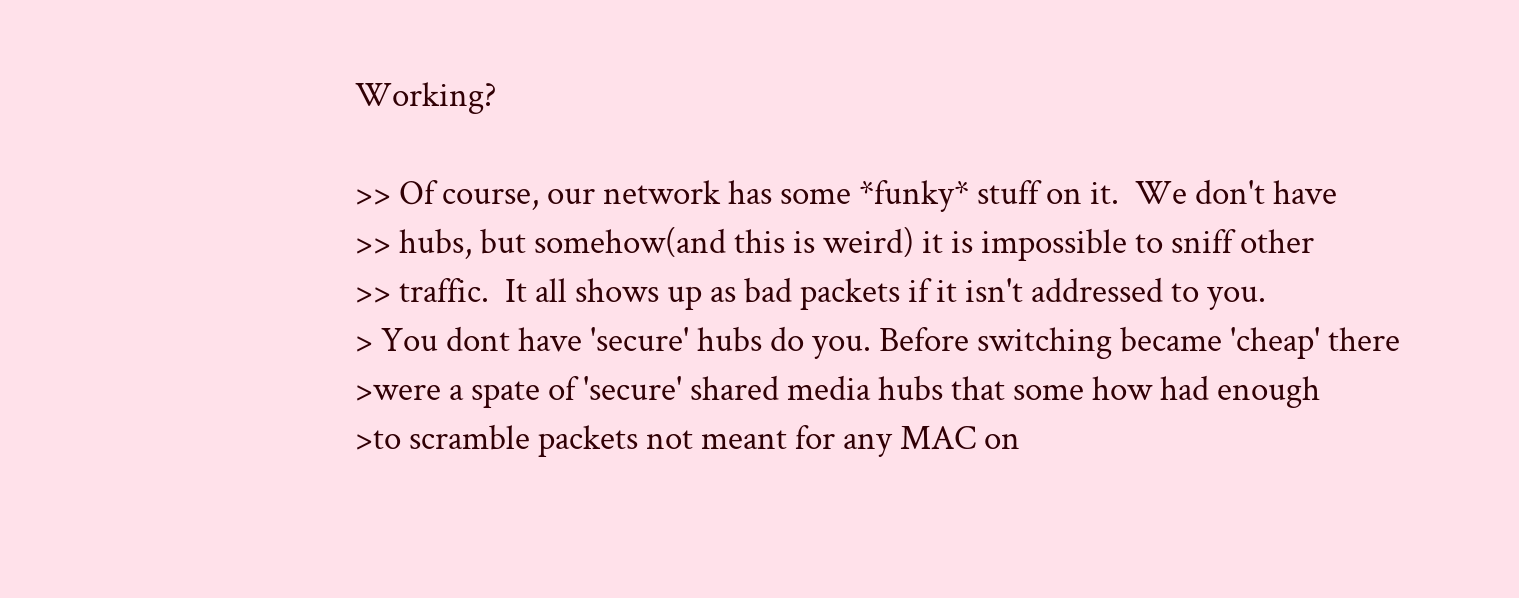Working?

>> Of course, our network has some *funky* stuff on it.  We don't have
>> hubs, but somehow(and this is weird) it is impossible to sniff other
>> traffic.  It all shows up as bad packets if it isn't addressed to you.
> You dont have 'secure' hubs do you. Before switching became 'cheap' there
>were a spate of 'secure' shared media hubs that some how had enough
>to scramble packets not meant for any MAC on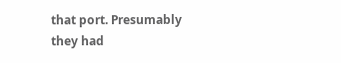that port. Presumably they had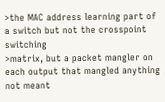>the MAC address learning part of a switch but not the crosspoint switching
>matrix, but a packet mangler on each output that mangled anything not meant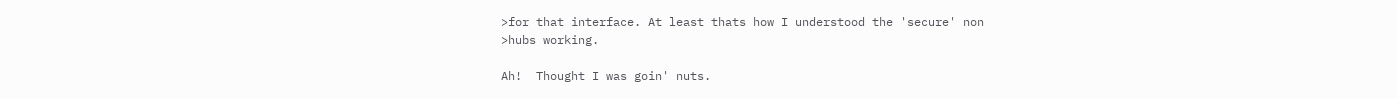>for that interface. At least thats how I understood the 'secure' non
>hubs working.

Ah!  Thought I was goin' nuts.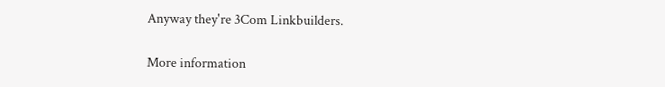Anyway they're 3Com Linkbuilders.

More information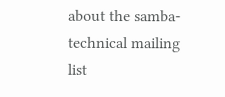about the samba-technical mailing list